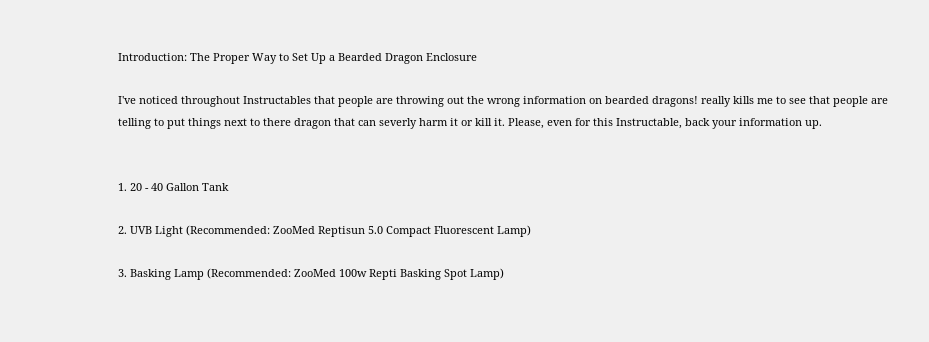Introduction: The Proper Way to Set Up a Bearded Dragon Enclosure

I've noticed throughout Instructables that people are throwing out the wrong information on bearded dragons! really kills me to see that people are telling to put things next to there dragon that can severly harm it or kill it. Please, even for this Instructable, back your information up.


1. 20 - 40 Gallon Tank

2. UVB Light (Recommended: ZooMed Reptisun 5.0 Compact Fluorescent Lamp)

3. Basking Lamp (Recommended: ZooMed 100w Repti Basking Spot Lamp)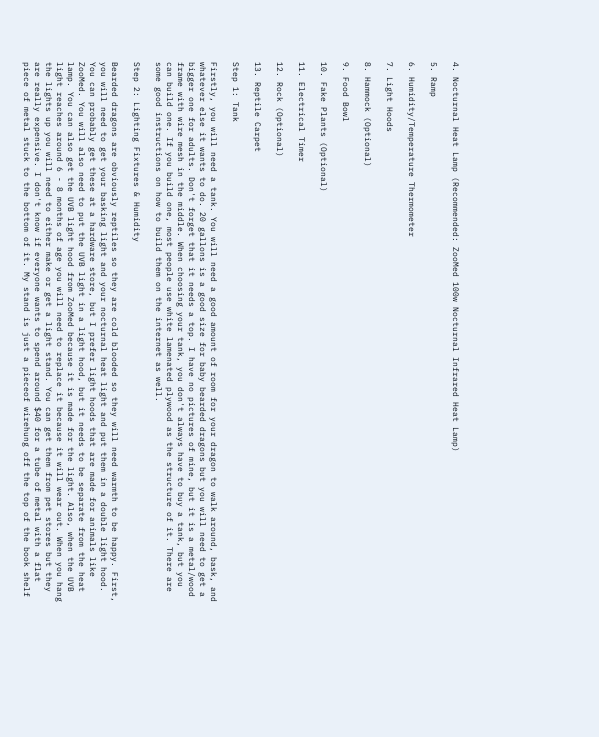4. Nocturnal Heat Lamp (Recommended: ZooMed 100w Nocturnal Infrared Heat Lamp)

5. Ramp

6. Humidity/Temperature Thermometer

7. Light Hoods

8. Hammock (Optional)

9. Food Bowl

10. Fake Plants (Optional)

11. Electrical Timer

12. Rock (Optional)

13. Reptile Carpet

Step 1: Tank

Firstly, you will need a tank. You will need a good amount of room for your dragon to walk around, bask, and whatever else it wants to do. 20 gallons is a good size for baby bearded dragons but you will need to get a bigger one for adults. Don't forget that it needs a top. I have no pictures of mine, but it is a metal/wood frame with wire mesh in the middle. When choosing your tank, you don't always have to buy a tank, but you can build one. If you build one, most people use white lamenated plywood as the structure of it. There are some good instructions on how to build them on the internet as well.

Step 2: Lighting Fixtures & Humidity

Bearded dragons are obviously reptiles so they are cold blooded so they will need warmth to be happy. First, you will need to get your basking light and your nocturnal heat light and put them in a double light hood. You can probably get these at a hardware store, but I prefer light hoods that are made for animals like ZooMed. You will also need to put the UVB light in a light hood, but it needs to be separate from the heat lamp. You can also get the UVB light hood from ZooMed because it is made for the light. Also, when the UVB light reaches around 6 - 8 months of age you will need to replace it because it will wear out. When you hang the lights up you will need to either make or get a light stand. You can get them from pet stores but they are really expensive. I don't know if everyone wants to spend around $40 for a tube of metal with a flat piece of metal stuck to the bottom of it. My stand is just a pieceof wirehung off the top of the book shelf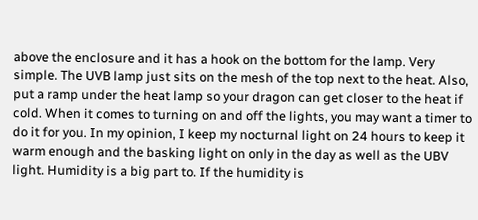above the enclosure and it has a hook on the bottom for the lamp. Very simple. The UVB lamp just sits on the mesh of the top next to the heat. Also, put a ramp under the heat lamp so your dragon can get closer to the heat if cold. When it comes to turning on and off the lights, you may want a timer to do it for you. In my opinion, I keep my nocturnal light on 24 hours to keep it warm enough and the basking light on only in the day as well as the UBV light. Humidity is a big part to. If the humidity is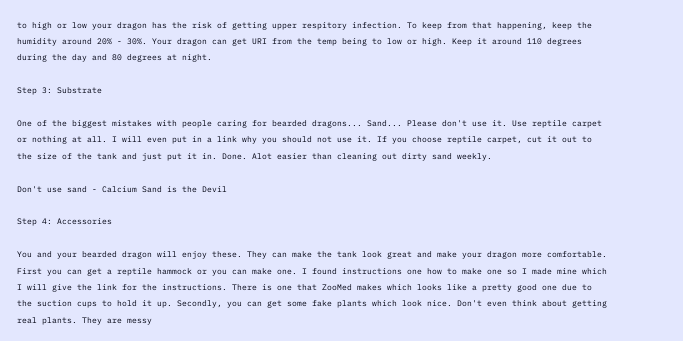to high or low your dragon has the risk of getting upper respitory infection. To keep from that happening, keep the humidity around 20% - 30%. Your dragon can get URI from the temp being to low or high. Keep it around 110 degrees during the day and 80 degrees at night.

Step 3: Substrate

One of the biggest mistakes with people caring for bearded dragons... Sand... Please don't use it. Use reptile carpet or nothing at all. I will even put in a link why you should not use it. If you choose reptile carpet, cut it out to the size of the tank and just put it in. Done. Alot easier than cleaning out dirty sand weekly.

Don't use sand - Calcium Sand is the Devil

Step 4: Accessories

You and your bearded dragon will enjoy these. They can make the tank look great and make your dragon more comfortable. First you can get a reptile hammock or you can make one. I found instructions one how to make one so I made mine which I will give the link for the instructions. There is one that ZooMed makes which looks like a pretty good one due to the suction cups to hold it up. Secondly, you can get some fake plants which look nice. Don't even think about getting real plants. They are messy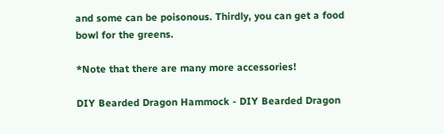and some can be poisonous. Thirdly, you can get a food bowl for the greens.

*Note that there are many more accessories!

DIY Bearded Dragon Hammock - DIY Bearded Dragon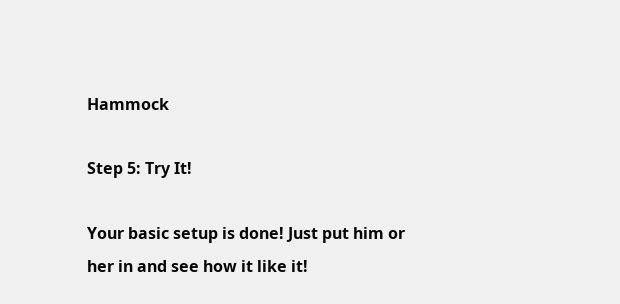Hammock

Step 5: Try It!

Your basic setup is done! Just put him or her in and see how it like it!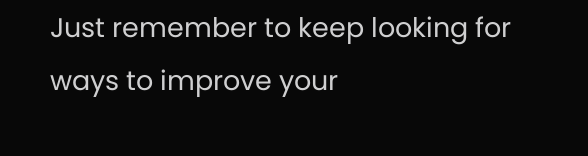Just remember to keep looking for ways to improve your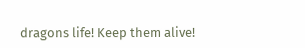dragons life! Keep them alive!